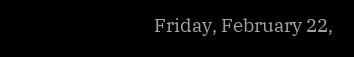Friday, February 22,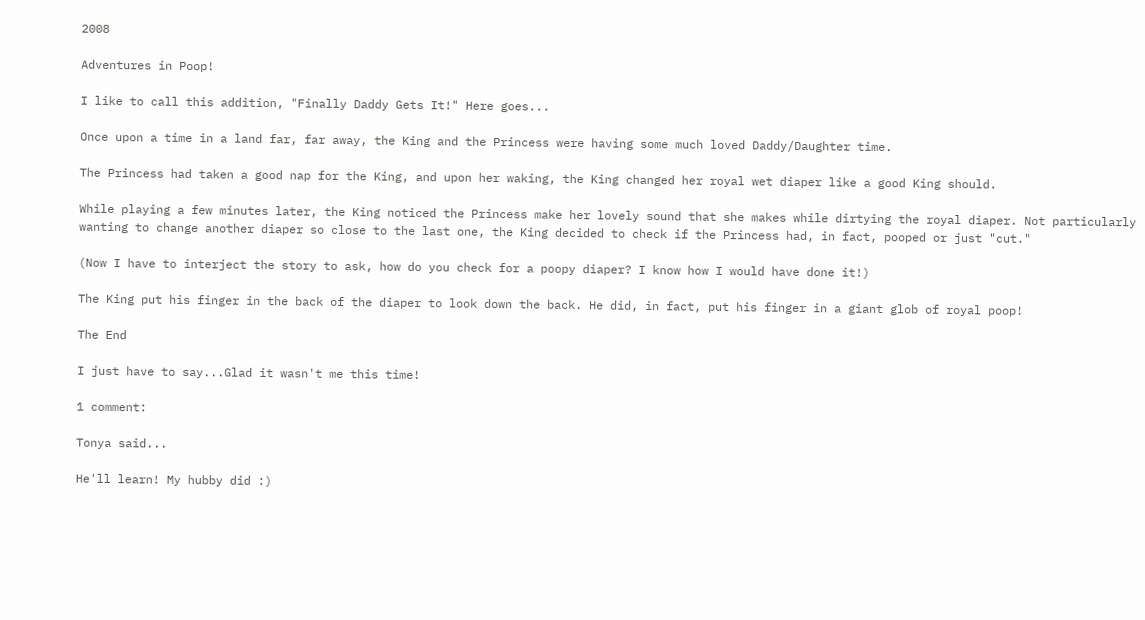2008

Adventures in Poop!

I like to call this addition, "Finally Daddy Gets It!" Here goes...

Once upon a time in a land far, far away, the King and the Princess were having some much loved Daddy/Daughter time.

The Princess had taken a good nap for the King, and upon her waking, the King changed her royal wet diaper like a good King should.

While playing a few minutes later, the King noticed the Princess make her lovely sound that she makes while dirtying the royal diaper. Not particularly wanting to change another diaper so close to the last one, the King decided to check if the Princess had, in fact, pooped or just "cut."

(Now I have to interject the story to ask, how do you check for a poopy diaper? I know how I would have done it!)

The King put his finger in the back of the diaper to look down the back. He did, in fact, put his finger in a giant glob of royal poop!

The End

I just have to say...Glad it wasn't me this time!

1 comment:

Tonya said...

He'll learn! My hubby did :)